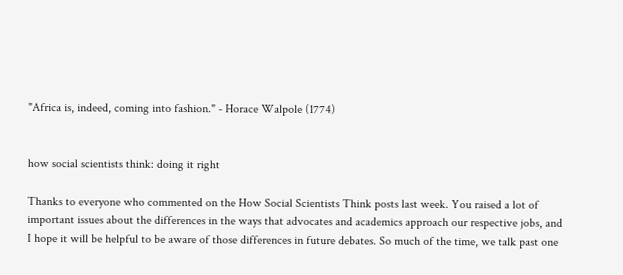"Africa is, indeed, coming into fashion." - Horace Walpole (1774)


how social scientists think: doing it right

Thanks to everyone who commented on the How Social Scientists Think posts last week. You raised a lot of important issues about the differences in the ways that advocates and academics approach our respective jobs, and I hope it will be helpful to be aware of those differences in future debates. So much of the time, we talk past one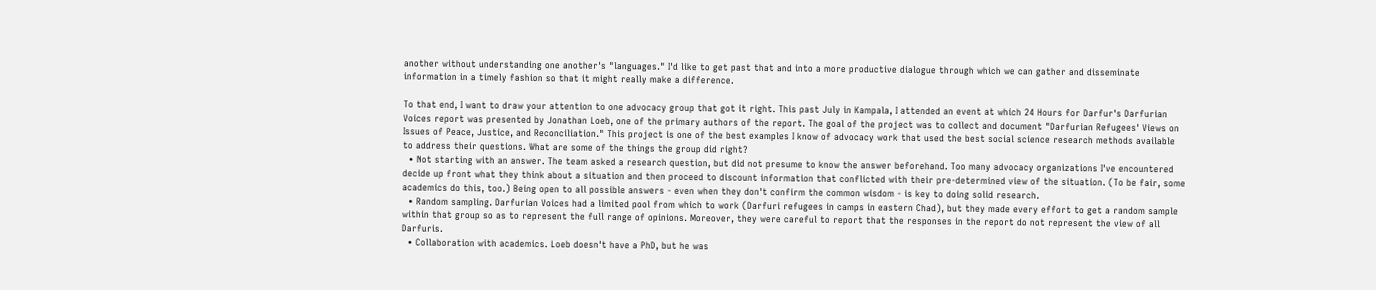another without understanding one another's "languages." I'd like to get past that and into a more productive dialogue through which we can gather and disseminate information in a timely fashion so that it might really make a difference.

To that end, I want to draw your attention to one advocacy group that got it right. This past July in Kampala, I attended an event at which 24 Hours for Darfur's Darfurian Voices report was presented by Jonathan Loeb, one of the primary authors of the report. The goal of the project was to collect and document "Darfurian Refugees' Views on Issues of Peace, Justice, and Reconciliation." This project is one of the best examples I know of advocacy work that used the best social science research methods available to address their questions. What are some of the things the group did right?
  • Not starting with an answer. The team asked a research question, but did not presume to know the answer beforehand. Too many advocacy organizations I've encountered decide up front what they think about a situation and then proceed to discount information that conflicted with their pre-determined view of the situation. (To be fair, some academics do this, too.) Being open to all possible answers - even when they don't confirm the common wisdom - is key to doing solid research.
  • Random sampling. Darfurian Voices had a limited pool from which to work (Darfuri refugees in camps in eastern Chad), but they made every effort to get a random sample within that group so as to represent the full range of opinions. Moreover, they were careful to report that the responses in the report do not represent the view of all Darfuris.
  • Collaboration with academics. Loeb doesn't have a PhD, but he was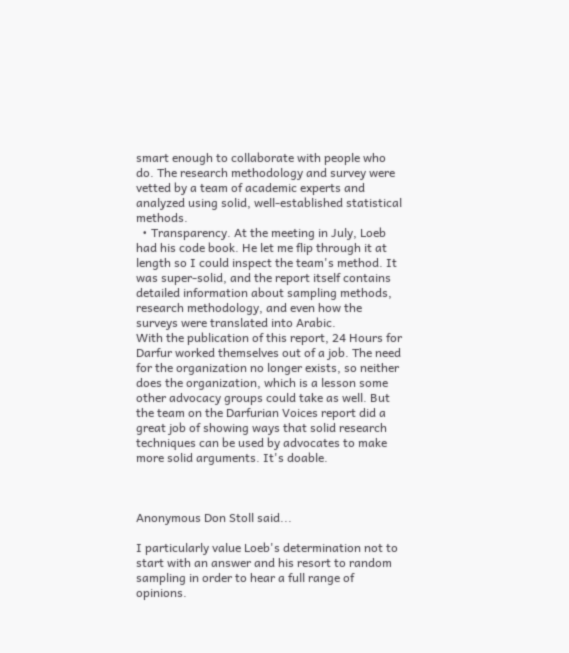smart enough to collaborate with people who do. The research methodology and survey were vetted by a team of academic experts and analyzed using solid, well-established statistical methods.
  • Transparency. At the meeting in July, Loeb had his code book. He let me flip through it at length so I could inspect the team's method. It was super-solid, and the report itself contains detailed information about sampling methods, research methodology, and even how the surveys were translated into Arabic.
With the publication of this report, 24 Hours for Darfur worked themselves out of a job. The need for the organization no longer exists, so neither does the organization, which is a lesson some other advocacy groups could take as well. But the team on the Darfurian Voices report did a great job of showing ways that solid research techniques can be used by advocates to make more solid arguments. It's doable.



Anonymous Don Stoll said...

I particularly value Loeb's determination not to start with an answer and his resort to random sampling in order to hear a full range of opinions.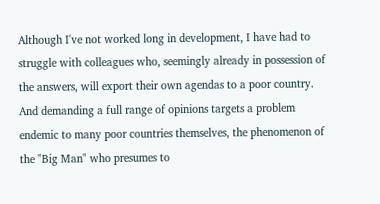Although I've not worked long in development, I have had to struggle with colleagues who, seemingly already in possession of the answers, will export their own agendas to a poor country. And demanding a full range of opinions targets a problem endemic to many poor countries themselves, the phenomenon of the "Big Man" who presumes to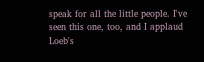speak for all the little people. I've seen this one, too, and I applaud Loeb's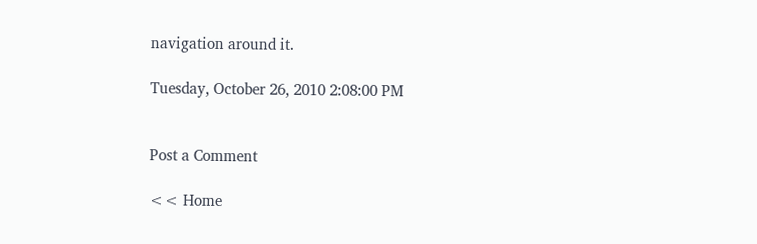navigation around it.

Tuesday, October 26, 2010 2:08:00 PM


Post a Comment

<< Home